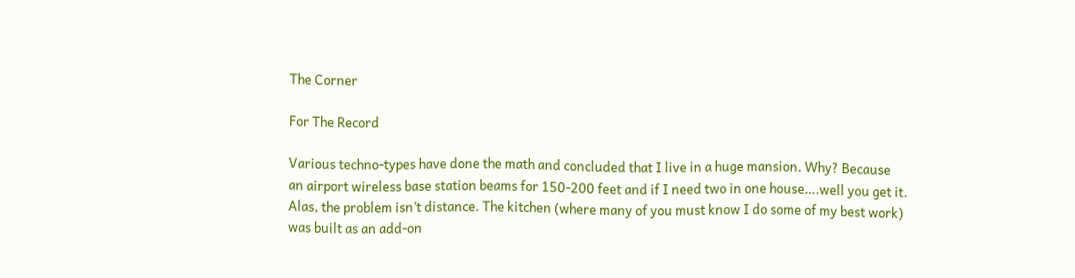The Corner

For The Record

Various techno-types have done the math and concluded that I live in a huge mansion. Why? Because an airport wireless base station beams for 150-200 feet and if I need two in one house….well you get it. Alas, the problem isn’t distance. The kitchen (where many of you must know I do some of my best work) was built as an add-on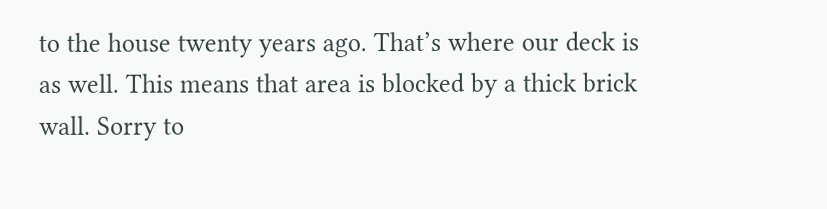to the house twenty years ago. That’s where our deck is as well. This means that area is blocked by a thick brick wall. Sorry to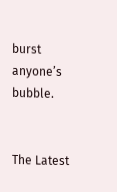burst anyone’s bubble.


The Latest